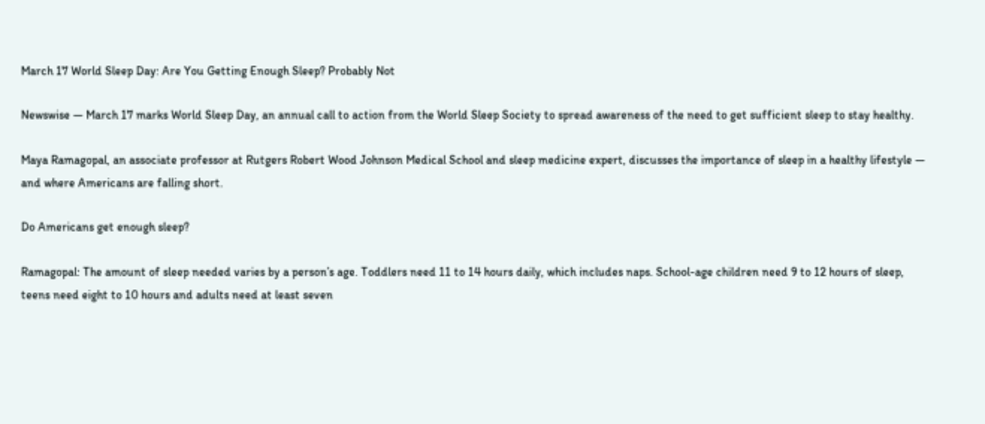March 17 World Sleep Day: Are You Getting Enough Sleep? Probably Not

Newswise — March 17 marks World Sleep Day, an annual call to action from the World Sleep Society to spread awareness of the need to get sufficient sleep to stay healthy.

Maya Ramagopal, an associate professor at Rutgers Robert Wood Johnson Medical School and sleep medicine expert, discusses the importance of sleep in a healthy lifestyle — and where Americans are falling short.

Do Americans get enough sleep?

Ramagopal: The amount of sleep needed varies by a person’s age. Toddlers need 11 to 14 hours daily, which includes naps. School-age children need 9 to 12 hours of sleep, teens need eight to 10 hours and adults need at least seven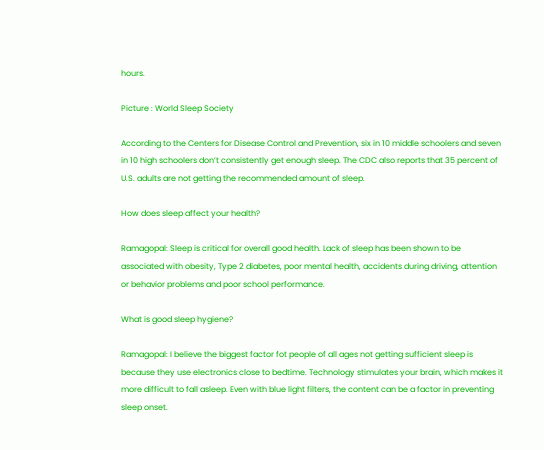hours.

Picture : World Sleep Society

According to the Centers for Disease Control and Prevention, six in 10 middle schoolers and seven in 10 high schoolers don’t consistently get enough sleep. The CDC also reports that 35 percent of U.S. adults are not getting the recommended amount of sleep.

How does sleep affect your health?

Ramagopal: Sleep is critical for overall good health. Lack of sleep has been shown to be associated with obesity, Type 2 diabetes, poor mental health, accidents during driving, attention or behavior problems and poor school performance.

What is good sleep hygiene?

Ramagopal: I believe the biggest factor fot people of all ages not getting sufficient sleep is because they use electronics close to bedtime. Technology stimulates your brain, which makes it more difficult to fall asleep. Even with blue light filters, the content can be a factor in preventing sleep onset.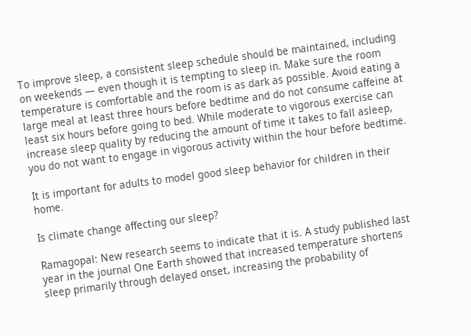To improve sleep, a consistent sleep schedule should be maintained, including on weekends — even though it is tempting to sleep in. Make sure the room temperature is comfortable and the room is as dark as possible. Avoid eating a large meal at least three hours before bedtime and do not consume caffeine at least six hours before going to bed. While moderate to vigorous exercise can increase sleep quality by reducing the amount of time it takes to fall asleep, you do not want to engage in vigorous activity within the hour before bedtime.

It is important for adults to model good sleep behavior for children in their home.

Is climate change affecting our sleep?

Ramagopal: New research seems to indicate that it is. A study published last year in the journal One Earth showed that increased temperature shortens sleep primarily through delayed onset, increasing the probability of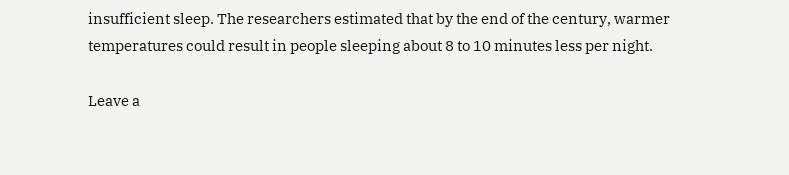insufficient sleep. The researchers estimated that by the end of the century, warmer temperatures could result in people sleeping about 8 to 10 minutes less per night.

Leave a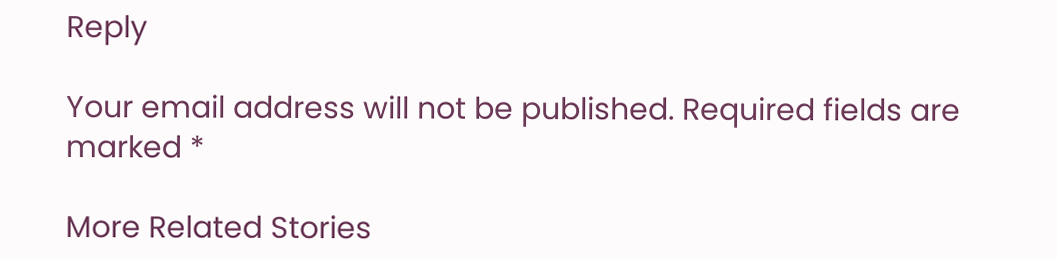Reply

Your email address will not be published. Required fields are marked *

More Related Stories